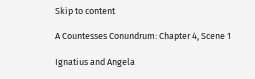Skip to content

A Countesses Conundrum: Chapter 4, Scene 1

Ignatius and Angela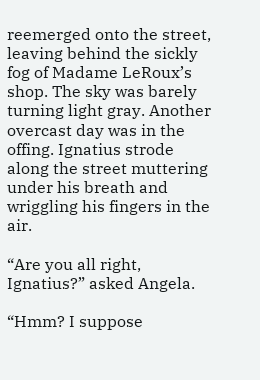reemerged onto the street, leaving behind the sickly fog of Madame LeRoux’s shop. The sky was barely turning light gray. Another overcast day was in the offing. Ignatius strode along the street muttering under his breath and wriggling his fingers in the air.

“Are you all right, Ignatius?” asked Angela.

“Hmm? I suppose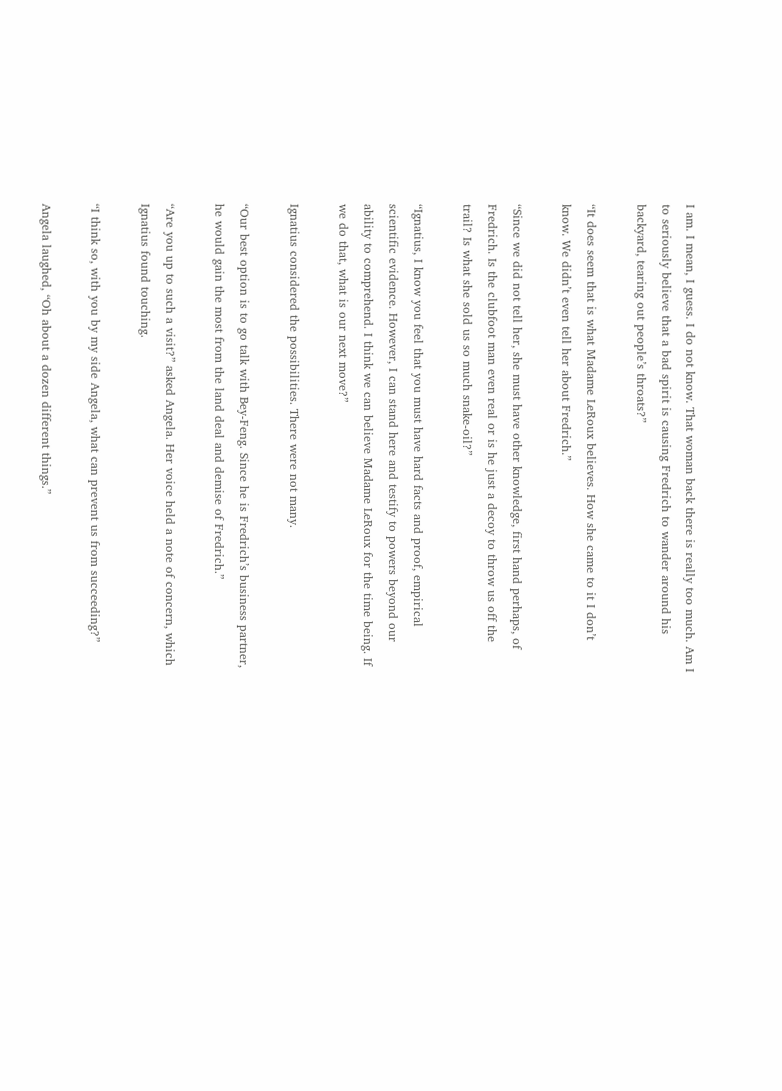I am. I mean, I guess. I do not know. That woman back there is really too much. Am I to seriously believe that a bad spirit is causing Fredrich to wander around his backyard, tearing out people’s throats?”

“It does seem that is what Madame LeRoux believes. How she came to it I don’t know. We didn’t even tell her about Fredrich.”

“Since we did not tell her, she must have other knowledge, first hand perhaps, of Fredrich. Is the clubfoot man even real or is he just a decoy to throw us off the trail? Is what she sold us so much snake-oil?”

“Ignatius, I know you feel that you must have hard facts and proof, empirical scientific evidence. However, I can stand here and testify to powers beyond our ability to comprehend. I think we can believe Madame LeRoux for the time being. If we do that, what is our next move?”

Ignatius considered the possibilities. There were not many.

“Our best option is to go talk with Bey-Feng. Since he is Fredrich’s business partner, he would gain the most from the land deal and demise of Fredrich.”

“Are you up to such a visit?” asked Angela. Her voice held a note of concern, which Ignatius found touching.

“I think so, with you by my side Angela, what can prevent us from succeeding?”

Angela laughed, “Oh about a dozen different things.”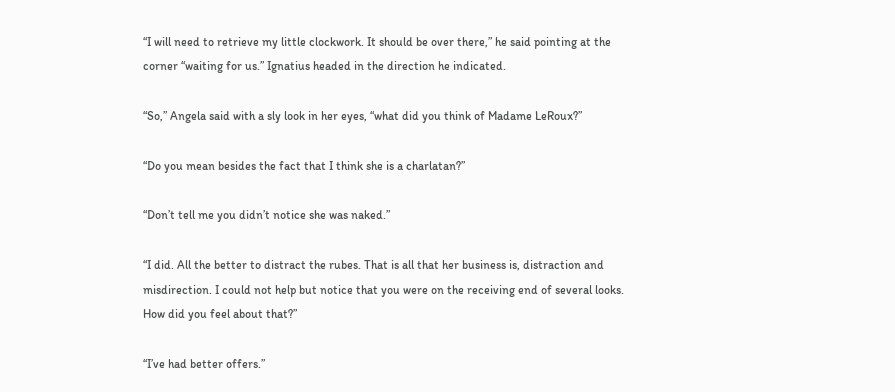“I will need to retrieve my little clockwork. It should be over there,” he said pointing at the corner “waiting for us.” Ignatius headed in the direction he indicated.

“So,” Angela said with a sly look in her eyes, “what did you think of Madame LeRoux?”

“Do you mean besides the fact that I think she is a charlatan?”

“Don’t tell me you didn’t notice she was naked.”

“I did. All the better to distract the rubes. That is all that her business is, distraction and misdirection. I could not help but notice that you were on the receiving end of several looks. How did you feel about that?”

“I’ve had better offers.”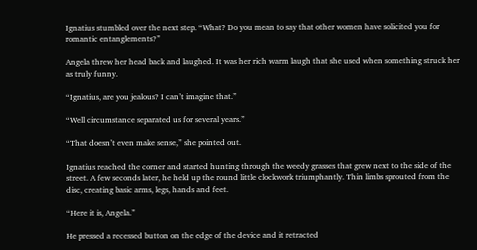Ignatius stumbled over the next step. “What? Do you mean to say that other women have solicited you for romantic entanglements?”

Angela threw her head back and laughed. It was her rich warm laugh that she used when something struck her as truly funny.

“Ignatius, are you jealous? I can’t imagine that.”

“Well circumstance separated us for several years.”

“That doesn’t even make sense,” she pointed out.

Ignatius reached the corner and started hunting through the weedy grasses that grew next to the side of the street. A few seconds later, he held up the round little clockwork triumphantly. Thin limbs sprouted from the disc, creating basic arms, legs, hands and feet.

“Here it is, Angela.”

He pressed a recessed button on the edge of the device and it retracted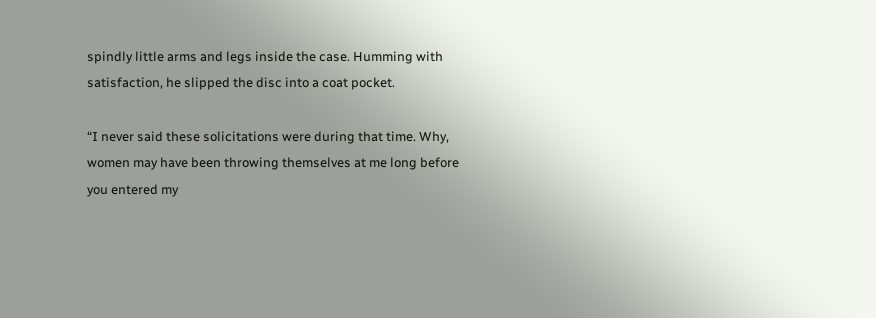spindly little arms and legs inside the case. Humming with satisfaction, he slipped the disc into a coat pocket.

“I never said these solicitations were during that time. Why, women may have been throwing themselves at me long before you entered my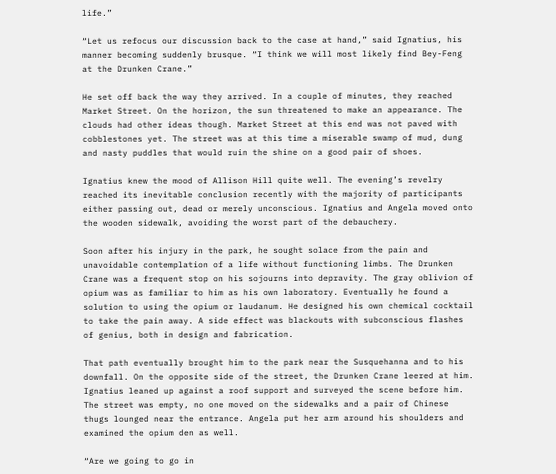life.”

“Let us refocus our discussion back to the case at hand,” said Ignatius, his manner becoming suddenly brusque. “I think we will most likely find Bey-Feng at the Drunken Crane.”

He set off back the way they arrived. In a couple of minutes, they reached Market Street. On the horizon, the sun threatened to make an appearance. The clouds had other ideas though. Market Street at this end was not paved with cobblestones yet. The street was at this time a miserable swamp of mud, dung and nasty puddles that would ruin the shine on a good pair of shoes.

Ignatius knew the mood of Allison Hill quite well. The evening’s revelry reached its inevitable conclusion recently with the majority of participants either passing out, dead or merely unconscious. Ignatius and Angela moved onto the wooden sidewalk, avoiding the worst part of the debauchery.

Soon after his injury in the park, he sought solace from the pain and unavoidable contemplation of a life without functioning limbs. The Drunken Crane was a frequent stop on his sojourns into depravity. The gray oblivion of opium was as familiar to him as his own laboratory. Eventually he found a solution to using the opium or laudanum. He designed his own chemical cocktail to take the pain away. A side effect was blackouts with subconscious flashes of genius, both in design and fabrication.

That path eventually brought him to the park near the Susquehanna and to his downfall. On the opposite side of the street, the Drunken Crane leered at him. Ignatius leaned up against a roof support and surveyed the scene before him. The street was empty, no one moved on the sidewalks and a pair of Chinese thugs lounged near the entrance. Angela put her arm around his shoulders and examined the opium den as well.

“Are we going to go in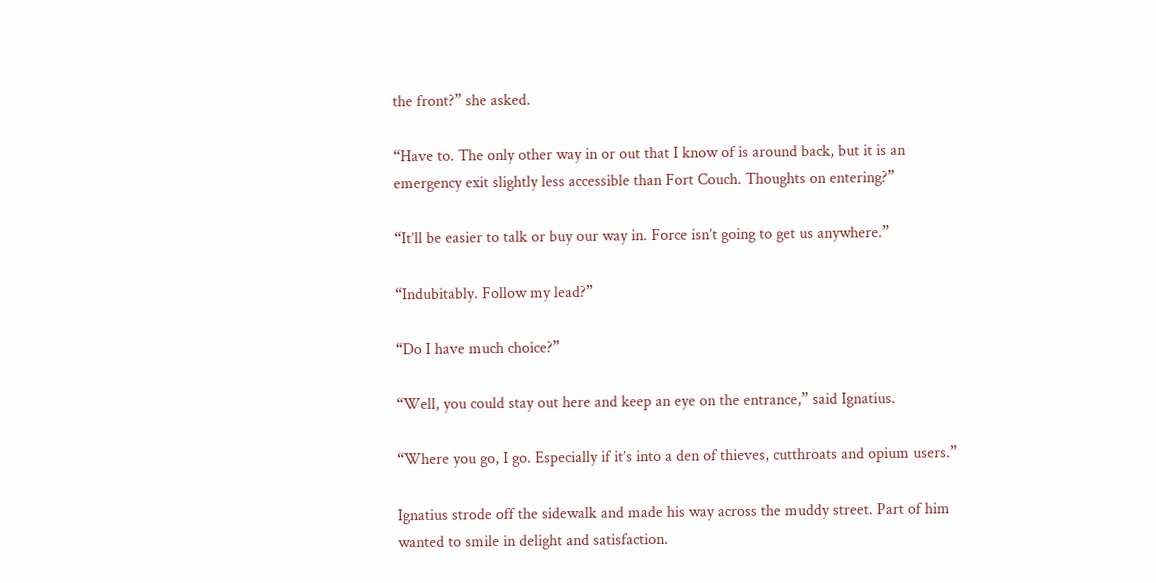the front?” she asked.

“Have to. The only other way in or out that I know of is around back, but it is an emergency exit slightly less accessible than Fort Couch. Thoughts on entering?”

“It’ll be easier to talk or buy our way in. Force isn’t going to get us anywhere.”

“Indubitably. Follow my lead?”

“Do I have much choice?”

“Well, you could stay out here and keep an eye on the entrance,” said Ignatius.

“Where you go, I go. Especially if it’s into a den of thieves, cutthroats and opium users.”

Ignatius strode off the sidewalk and made his way across the muddy street. Part of him wanted to smile in delight and satisfaction.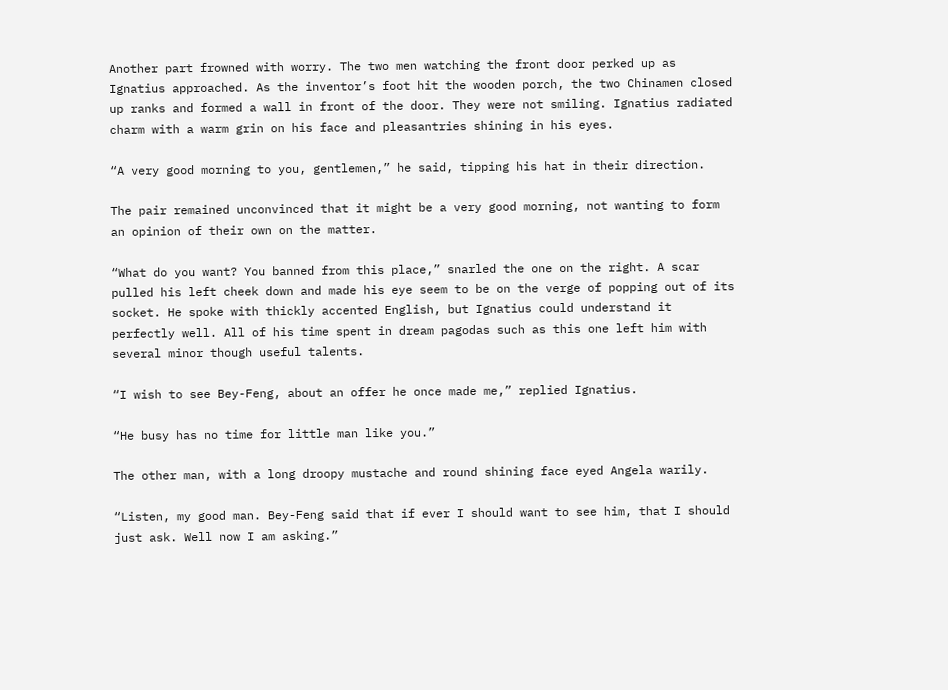Another part frowned with worry. The two men watching the front door perked up as Ignatius approached. As the inventor’s foot hit the wooden porch, the two Chinamen closed up ranks and formed a wall in front of the door. They were not smiling. Ignatius radiated charm with a warm grin on his face and pleasantries shining in his eyes.

“A very good morning to you, gentlemen,” he said, tipping his hat in their direction.

The pair remained unconvinced that it might be a very good morning, not wanting to form an opinion of their own on the matter.

“What do you want? You banned from this place,” snarled the one on the right. A scar pulled his left cheek down and made his eye seem to be on the verge of popping out of its socket. He spoke with thickly accented English, but Ignatius could understand it perfectly well. All of his time spent in dream pagodas such as this one left him with several minor though useful talents.

“I wish to see Bey-Feng, about an offer he once made me,” replied Ignatius.

“He busy has no time for little man like you.”

The other man, with a long droopy mustache and round shining face eyed Angela warily.

“Listen, my good man. Bey-Feng said that if ever I should want to see him, that I should just ask. Well now I am asking.”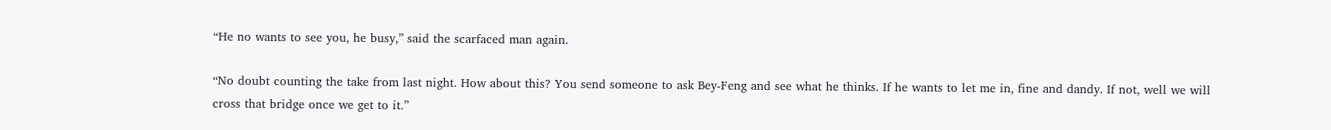“He no wants to see you, he busy,” said the scarfaced man again.

“No doubt counting the take from last night. How about this? You send someone to ask Bey-Feng and see what he thinks. If he wants to let me in, fine and dandy. If not, well we will cross that bridge once we get to it.”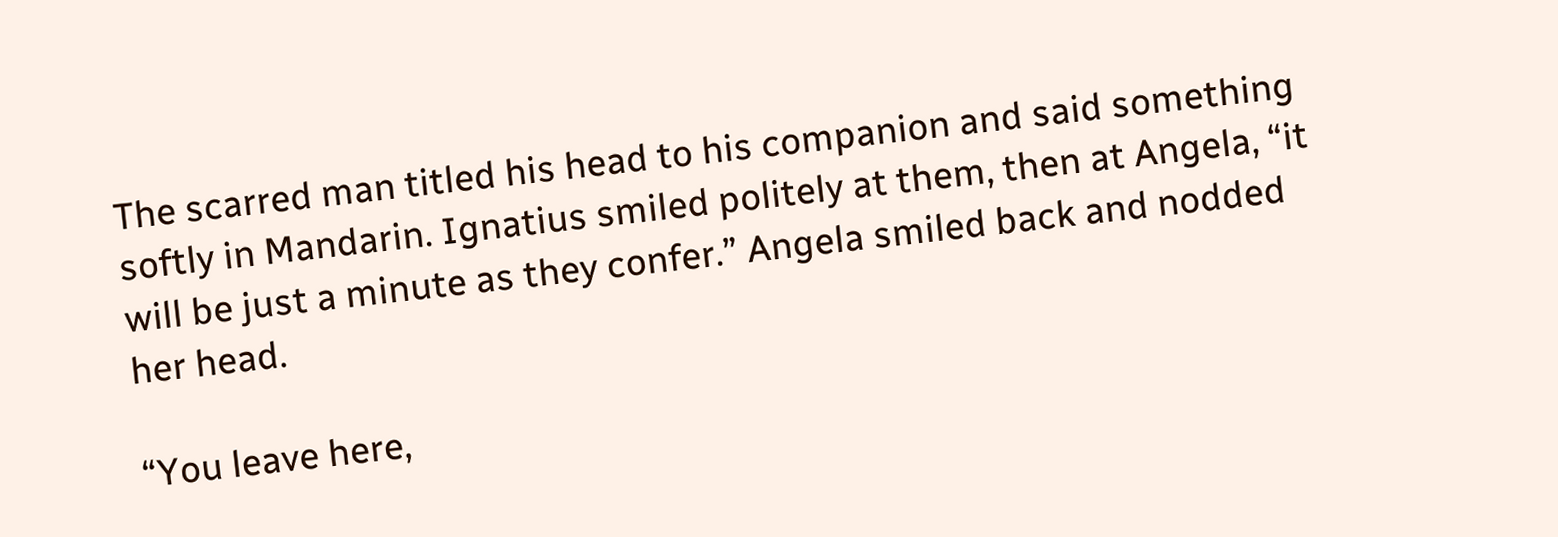The scarred man titled his head to his companion and said something softly in Mandarin. Ignatius smiled politely at them, then at Angela, “it will be just a minute as they confer.” Angela smiled back and nodded her head.

“You leave here,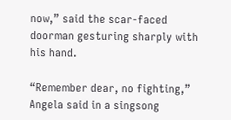now,” said the scar-faced doorman gesturing sharply with his hand.

“Remember dear, no fighting,” Angela said in a singsong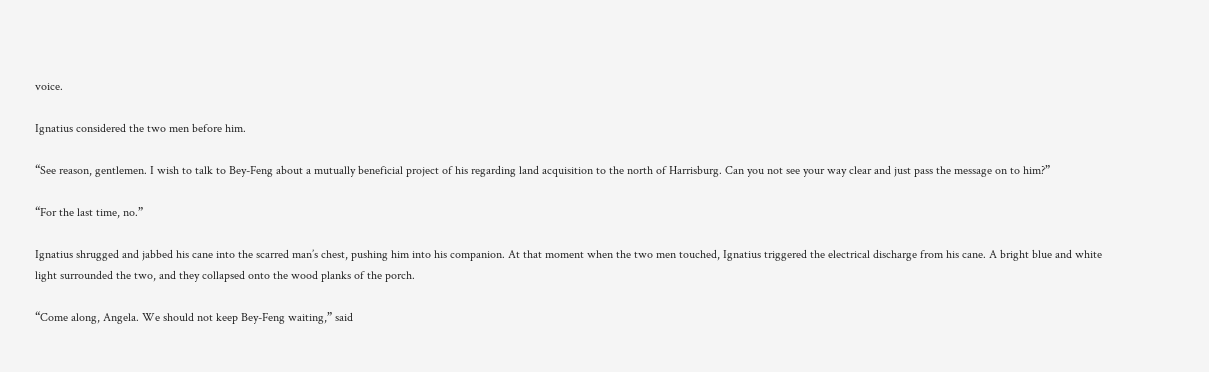voice.

Ignatius considered the two men before him.

“See reason, gentlemen. I wish to talk to Bey-Feng about a mutually beneficial project of his regarding land acquisition to the north of Harrisburg. Can you not see your way clear and just pass the message on to him?”

“For the last time, no.”

Ignatius shrugged and jabbed his cane into the scarred man’s chest, pushing him into his companion. At that moment when the two men touched, Ignatius triggered the electrical discharge from his cane. A bright blue and white light surrounded the two, and they collapsed onto the wood planks of the porch.

“Come along, Angela. We should not keep Bey-Feng waiting,” said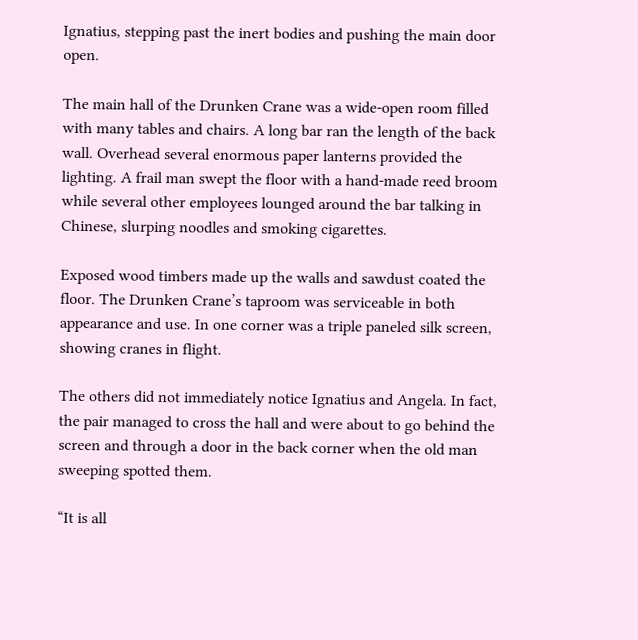Ignatius, stepping past the inert bodies and pushing the main door open.

The main hall of the Drunken Crane was a wide-open room filled with many tables and chairs. A long bar ran the length of the back wall. Overhead several enormous paper lanterns provided the lighting. A frail man swept the floor with a hand-made reed broom while several other employees lounged around the bar talking in Chinese, slurping noodles and smoking cigarettes.

Exposed wood timbers made up the walls and sawdust coated the floor. The Drunken Crane’s taproom was serviceable in both appearance and use. In one corner was a triple paneled silk screen, showing cranes in flight.

The others did not immediately notice Ignatius and Angela. In fact, the pair managed to cross the hall and were about to go behind the screen and through a door in the back corner when the old man sweeping spotted them.

“It is all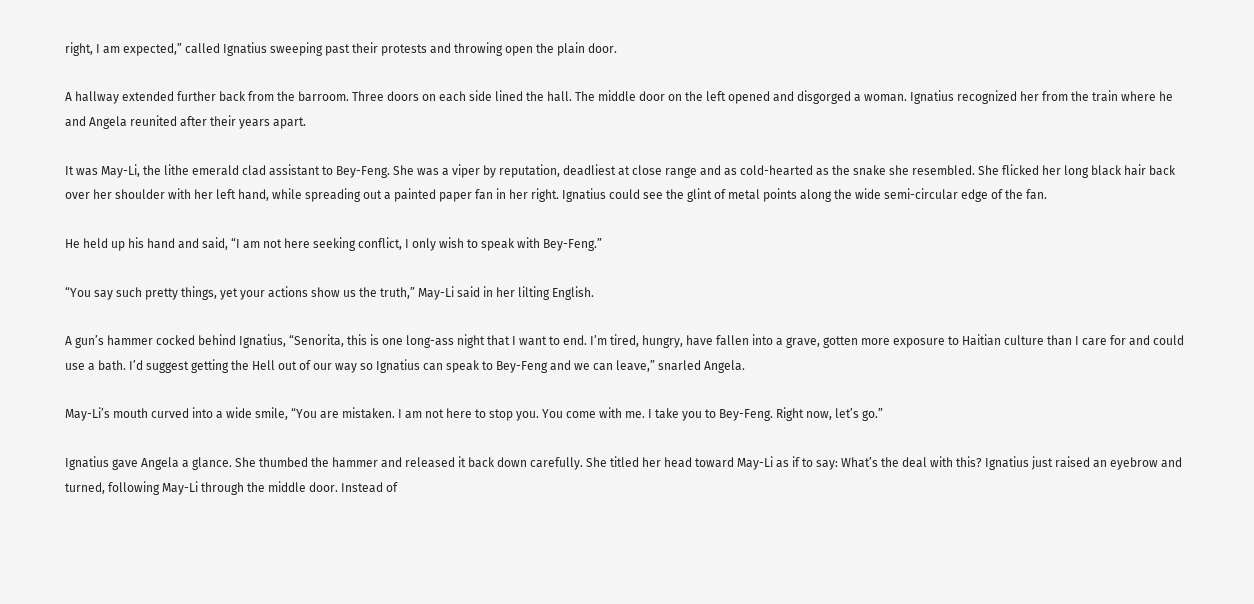right, I am expected,” called Ignatius sweeping past their protests and throwing open the plain door.

A hallway extended further back from the barroom. Three doors on each side lined the hall. The middle door on the left opened and disgorged a woman. Ignatius recognized her from the train where he and Angela reunited after their years apart.

It was May-Li, the lithe emerald clad assistant to Bey-Feng. She was a viper by reputation, deadliest at close range and as cold-hearted as the snake she resembled. She flicked her long black hair back over her shoulder with her left hand, while spreading out a painted paper fan in her right. Ignatius could see the glint of metal points along the wide semi-circular edge of the fan.

He held up his hand and said, “I am not here seeking conflict, I only wish to speak with Bey-Feng.”

“You say such pretty things, yet your actions show us the truth,” May-Li said in her lilting English.

A gun’s hammer cocked behind Ignatius, “Senorita, this is one long-ass night that I want to end. I’m tired, hungry, have fallen into a grave, gotten more exposure to Haitian culture than I care for and could use a bath. I’d suggest getting the Hell out of our way so Ignatius can speak to Bey-Feng and we can leave,” snarled Angela.

May-Li’s mouth curved into a wide smile, “You are mistaken. I am not here to stop you. You come with me. I take you to Bey-Feng. Right now, let’s go.”

Ignatius gave Angela a glance. She thumbed the hammer and released it back down carefully. She titled her head toward May-Li as if to say: What’s the deal with this? Ignatius just raised an eyebrow and turned, following May-Li through the middle door. Instead of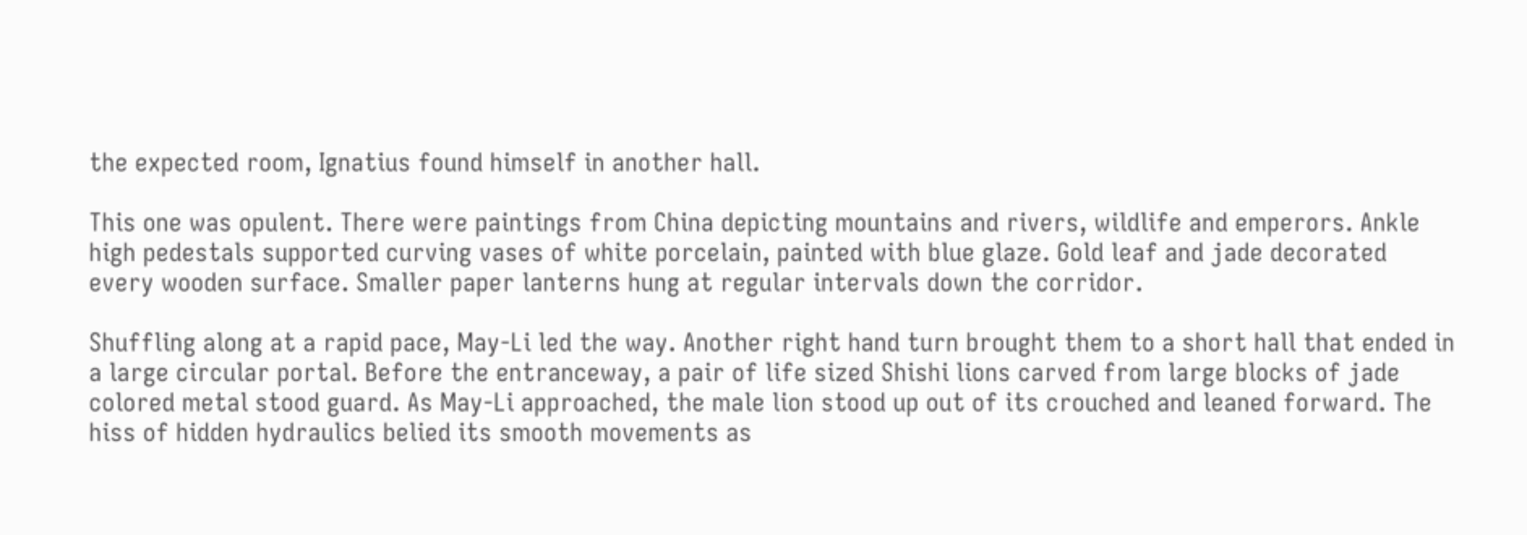the expected room, Ignatius found himself in another hall.

This one was opulent. There were paintings from China depicting mountains and rivers, wildlife and emperors. Ankle high pedestals supported curving vases of white porcelain, painted with blue glaze. Gold leaf and jade decorated every wooden surface. Smaller paper lanterns hung at regular intervals down the corridor.

Shuffling along at a rapid pace, May-Li led the way. Another right hand turn brought them to a short hall that ended in a large circular portal. Before the entranceway, a pair of life sized Shishi lions carved from large blocks of jade colored metal stood guard. As May-Li approached, the male lion stood up out of its crouched and leaned forward. The hiss of hidden hydraulics belied its smooth movements as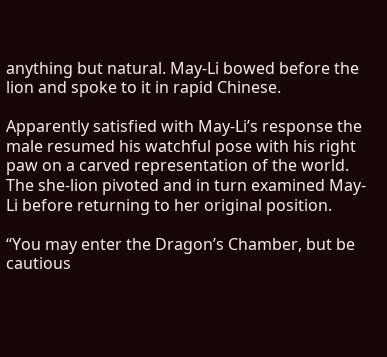anything but natural. May-Li bowed before the lion and spoke to it in rapid Chinese.

Apparently satisfied with May-Li’s response the male resumed his watchful pose with his right paw on a carved representation of the world. The she-lion pivoted and in turn examined May-Li before returning to her original position.

“You may enter the Dragon’s Chamber, but be cautious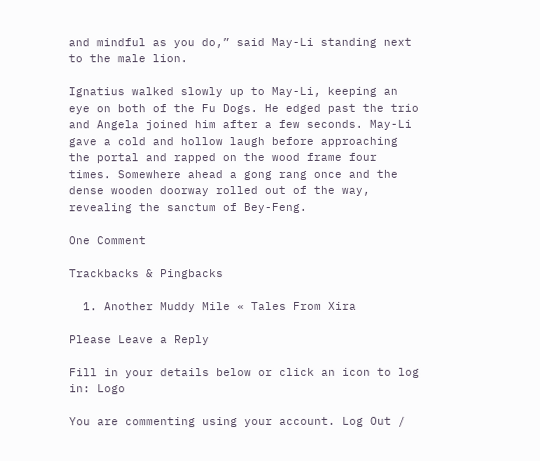and mindful as you do,” said May-Li standing next to the male lion.

Ignatius walked slowly up to May-Li, keeping an eye on both of the Fu Dogs. He edged past the trio and Angela joined him after a few seconds. May-Li gave a cold and hollow laugh before approaching the portal and rapped on the wood frame four times. Somewhere ahead a gong rang once and the dense wooden doorway rolled out of the way, revealing the sanctum of Bey-Feng.

One Comment

Trackbacks & Pingbacks

  1. Another Muddy Mile « Tales From Xira

Please Leave a Reply

Fill in your details below or click an icon to log in: Logo

You are commenting using your account. Log Out /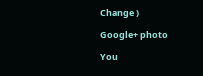Change )

Google+ photo

You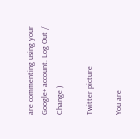are commenting using your Google+ account. Log Out /  Change )

Twitter picture

You are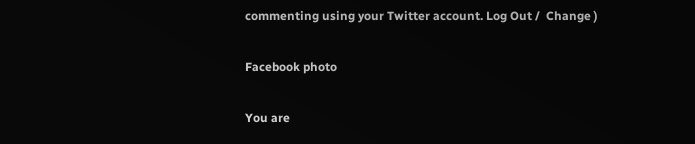commenting using your Twitter account. Log Out /  Change )

Facebook photo

You are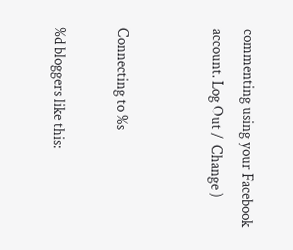commenting using your Facebook account. Log Out /  Change )


Connecting to %s

%d bloggers like this: